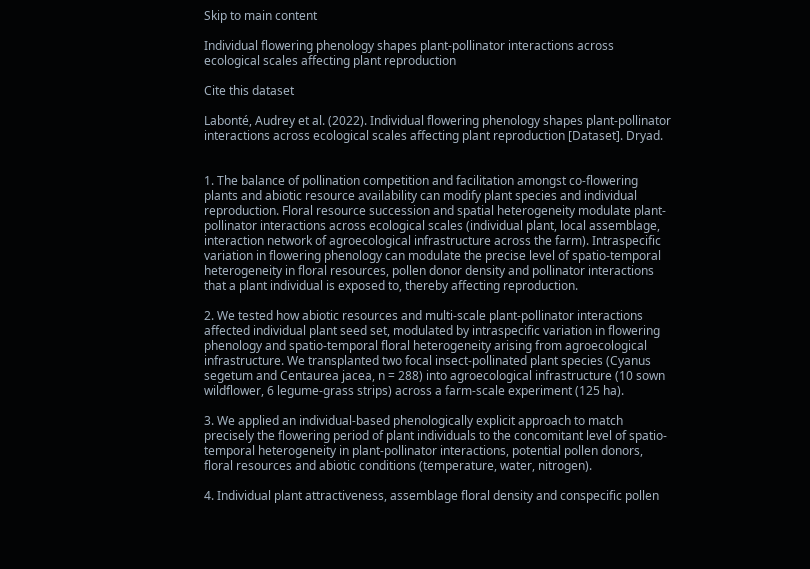Skip to main content

Individual flowering phenology shapes plant-pollinator interactions across ecological scales affecting plant reproduction

Cite this dataset

Labonté, Audrey et al. (2022). Individual flowering phenology shapes plant-pollinator interactions across ecological scales affecting plant reproduction [Dataset]. Dryad.


1. The balance of pollination competition and facilitation amongst co-flowering plants and abiotic resource availability can modify plant species and individual reproduction. Floral resource succession and spatial heterogeneity modulate plant-pollinator interactions across ecological scales (individual plant, local assemblage, interaction network of agroecological infrastructure across the farm). Intraspecific variation in flowering phenology can modulate the precise level of spatio-temporal heterogeneity in floral resources, pollen donor density and pollinator interactions that a plant individual is exposed to, thereby affecting reproduction.

2. We tested how abiotic resources and multi-scale plant-pollinator interactions affected individual plant seed set, modulated by intraspecific variation in flowering phenology and spatio-temporal floral heterogeneity arising from agroecological infrastructure. We transplanted two focal insect-pollinated plant species (Cyanus segetum and Centaurea jacea, n = 288) into agroecological infrastructure (10 sown wildflower, 6 legume-grass strips) across a farm-scale experiment (125 ha).

3. We applied an individual-based phenologically explicit approach to match precisely the flowering period of plant individuals to the concomitant level of spatio-temporal heterogeneity in plant-pollinator interactions, potential pollen donors, floral resources and abiotic conditions (temperature, water, nitrogen).

4. Individual plant attractiveness, assemblage floral density and conspecific pollen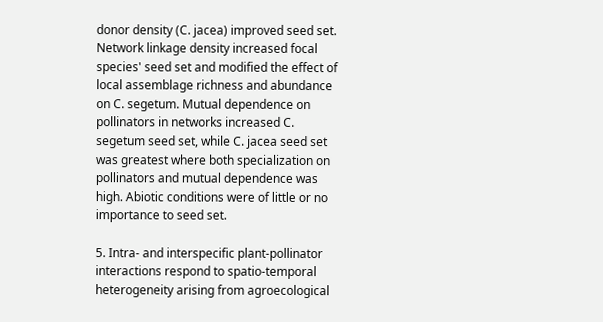donor density (C. jacea) improved seed set. Network linkage density increased focal species' seed set and modified the effect of local assemblage richness and abundance on C. segetum. Mutual dependence on pollinators in networks increased C. segetum seed set, while C. jacea seed set was greatest where both specialization on pollinators and mutual dependence was high. Abiotic conditions were of little or no importance to seed set.

5. Intra- and interspecific plant-pollinator interactions respond to spatio-temporal heterogeneity arising from agroecological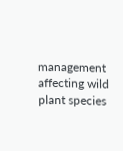management affecting wild plant species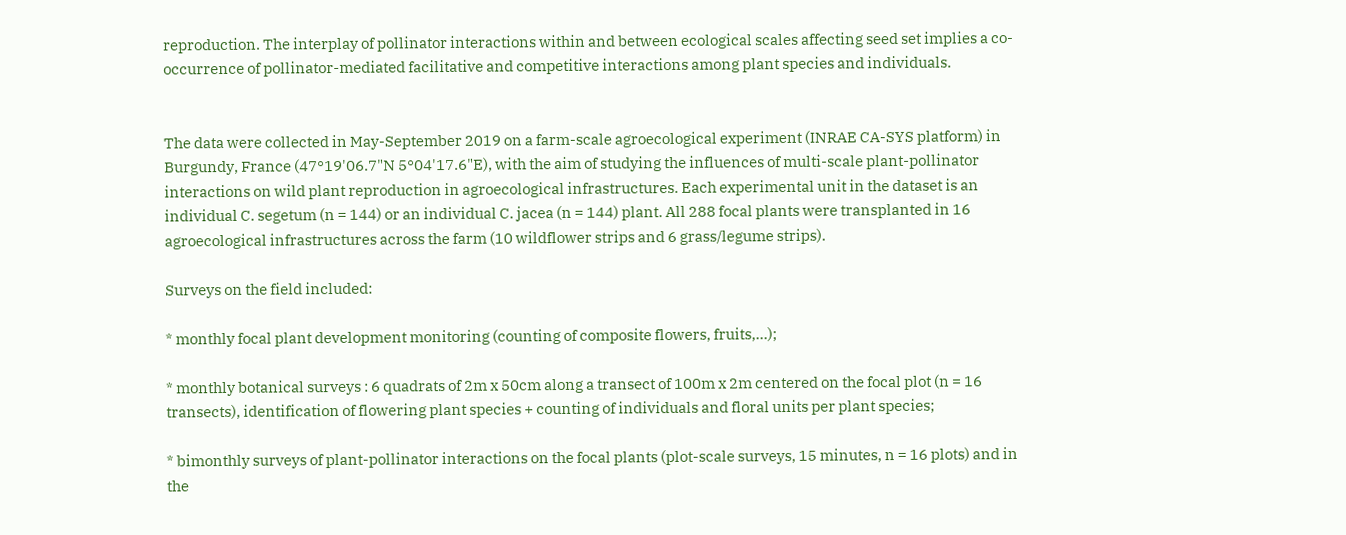reproduction. The interplay of pollinator interactions within and between ecological scales affecting seed set implies a co-occurrence of pollinator-mediated facilitative and competitive interactions among plant species and individuals.


The data were collected in May-September 2019 on a farm-scale agroecological experiment (INRAE CA-SYS platform) in Burgundy, France (47°19'06.7"N 5°04'17.6"E), with the aim of studying the influences of multi-scale plant-pollinator interactions on wild plant reproduction in agroecological infrastructures. Each experimental unit in the dataset is an individual C. segetum (n = 144) or an individual C. jacea (n = 144) plant. All 288 focal plants were transplanted in 16 agroecological infrastructures across the farm (10 wildflower strips and 6 grass/legume strips).

Surveys on the field included:

* monthly focal plant development monitoring (counting of composite flowers, fruits,...);

* monthly botanical surveys : 6 quadrats of 2m x 50cm along a transect of 100m x 2m centered on the focal plot (n = 16 transects), identification of flowering plant species + counting of individuals and floral units per plant species;

* bimonthly surveys of plant-pollinator interactions on the focal plants (plot-scale surveys, 15 minutes, n = 16 plots) and in the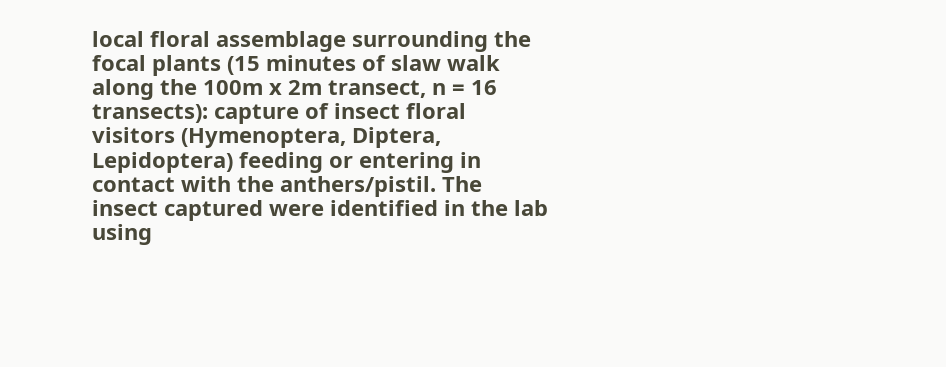local floral assemblage surrounding the focal plants (15 minutes of slaw walk along the 100m x 2m transect, n = 16 transects): capture of insect floral visitors (Hymenoptera, Diptera, Lepidoptera) feeding or entering in contact with the anthers/pistil. The insect captured were identified in the lab using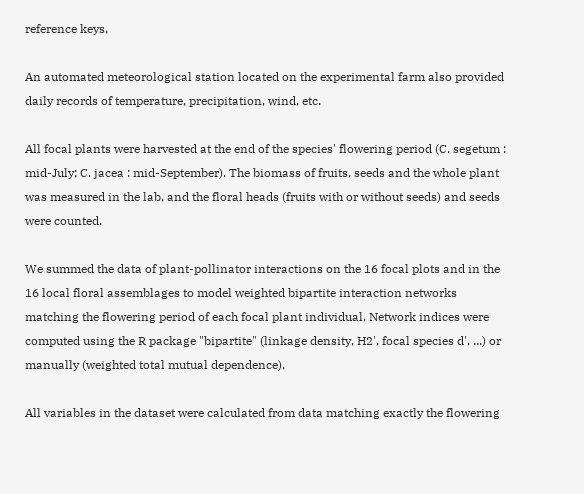reference keys.

An automated meteorological station located on the experimental farm also provided daily records of temperature, precipitation, wind, etc.

All focal plants were harvested at the end of the species' flowering period (C. segetum : mid-July; C. jacea : mid-September). The biomass of fruits, seeds and the whole plant was measured in the lab, and the floral heads (fruits with or without seeds) and seeds were counted.

We summed the data of plant-pollinator interactions on the 16 focal plots and in the 16 local floral assemblages to model weighted bipartite interaction networks matching the flowering period of each focal plant individual. Network indices were computed using the R package "bipartite" (linkage density, H2', focal species d', ...) or manually (weighted total mutual dependence).

All variables in the dataset were calculated from data matching exactly the flowering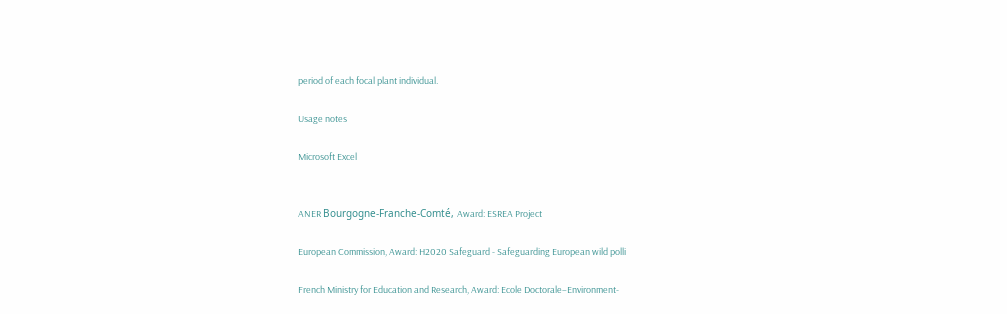period of each focal plant individual.

Usage notes

Microsoft Excel


ANER Bourgogne-Franche-Comté, Award: ESREA Project

European Commission, Award: H2020 Safeguard - Safeguarding European wild polli

French Ministry for Education and Research, Award: Ecole Doctorale–Environment-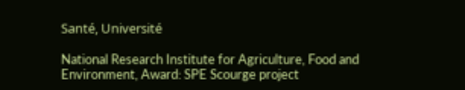Santé, Université

National Research Institute for Agriculture, Food and Environment, Award: SPE Scourge project